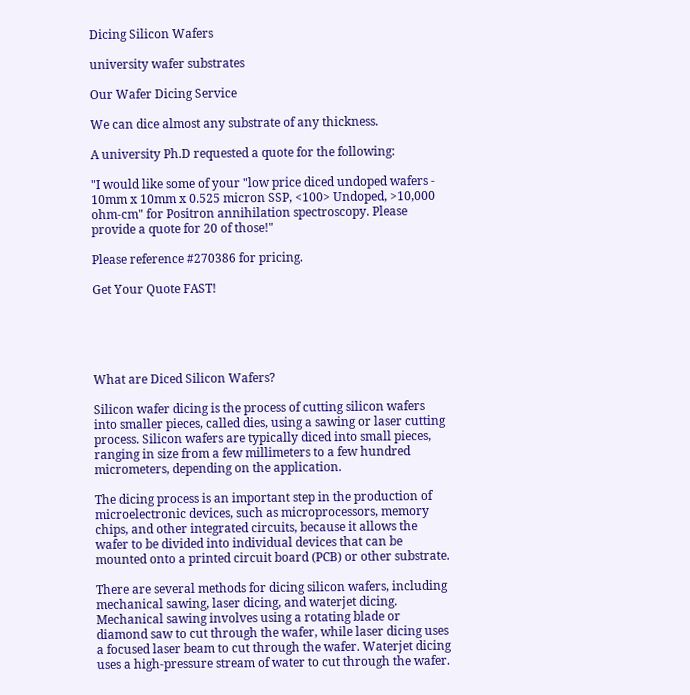Dicing Silicon Wafers

university wafer substrates

Our Wafer Dicing Service

We can dice almost any substrate of any thickness.

A university Ph.D requested a quote for the following:

"I would like some of your "low price diced undoped wafers - 10mm x 10mm x 0.525 micron SSP, <100> Undoped, >10,000 ohm-cm" for Positron annihilation spectroscopy. Please provide a quote for 20 of those!"

Please reference #270386 for pricing.

Get Your Quote FAST!





What are Diced Silicon Wafers?

Silicon wafer dicing is the process of cutting silicon wafers into smaller pieces, called dies, using a sawing or laser cutting process. Silicon wafers are typically diced into small pieces, ranging in size from a few millimeters to a few hundred micrometers, depending on the application.

The dicing process is an important step in the production of microelectronic devices, such as microprocessors, memory chips, and other integrated circuits, because it allows the wafer to be divided into individual devices that can be mounted onto a printed circuit board (PCB) or other substrate.

There are several methods for dicing silicon wafers, including mechanical sawing, laser dicing, and waterjet dicing. Mechanical sawing involves using a rotating blade or diamond saw to cut through the wafer, while laser dicing uses a focused laser beam to cut through the wafer. Waterjet dicing uses a high-pressure stream of water to cut through the wafer.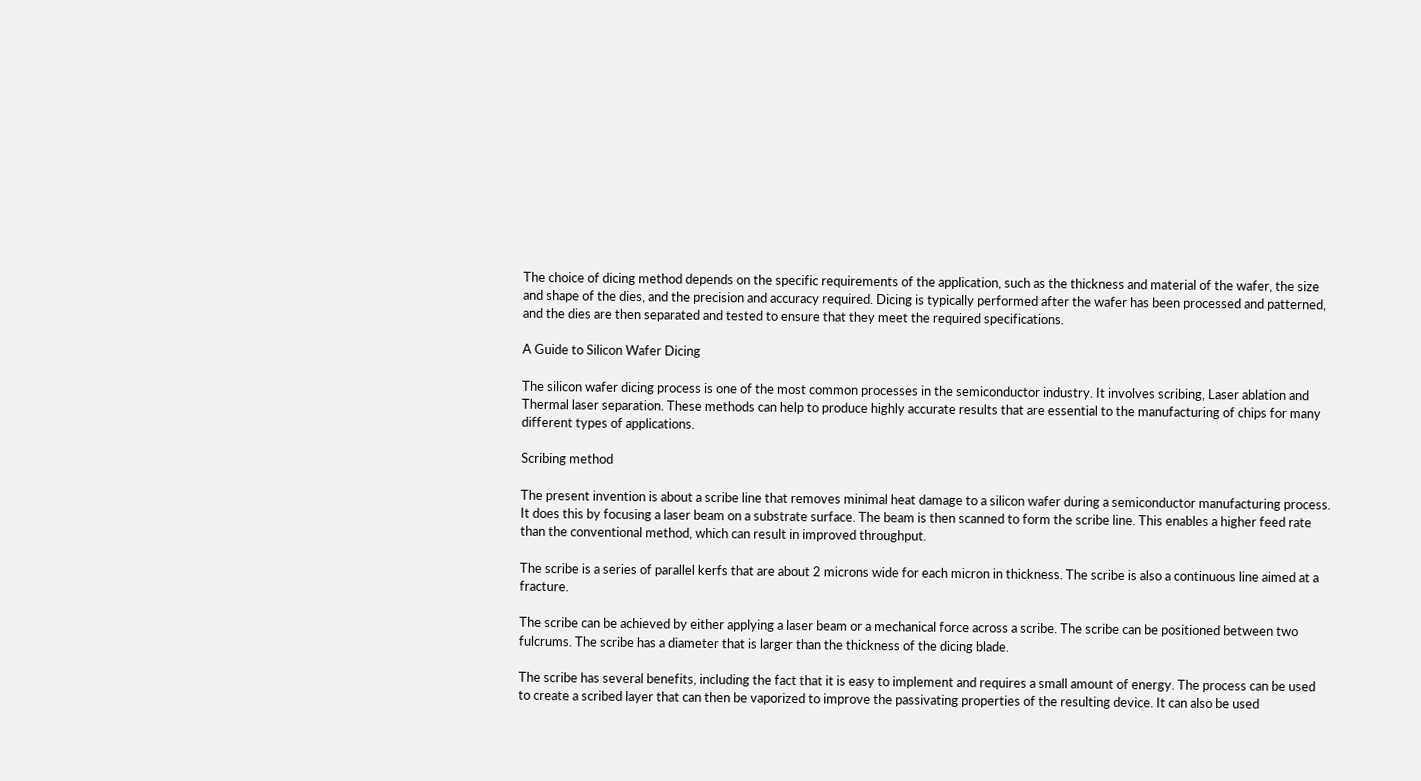The choice of dicing method depends on the specific requirements of the application, such as the thickness and material of the wafer, the size and shape of the dies, and the precision and accuracy required. Dicing is typically performed after the wafer has been processed and patterned, and the dies are then separated and tested to ensure that they meet the required specifications.

A Guide to Silicon Wafer Dicing

The silicon wafer dicing process is one of the most common processes in the semiconductor industry. It involves scribing, Laser ablation and Thermal laser separation. These methods can help to produce highly accurate results that are essential to the manufacturing of chips for many different types of applications.

Scribing method

The present invention is about a scribe line that removes minimal heat damage to a silicon wafer during a semiconductor manufacturing process. It does this by focusing a laser beam on a substrate surface. The beam is then scanned to form the scribe line. This enables a higher feed rate than the conventional method, which can result in improved throughput.

The scribe is a series of parallel kerfs that are about 2 microns wide for each micron in thickness. The scribe is also a continuous line aimed at a fracture.

The scribe can be achieved by either applying a laser beam or a mechanical force across a scribe. The scribe can be positioned between two fulcrums. The scribe has a diameter that is larger than the thickness of the dicing blade.

The scribe has several benefits, including the fact that it is easy to implement and requires a small amount of energy. The process can be used to create a scribed layer that can then be vaporized to improve the passivating properties of the resulting device. It can also be used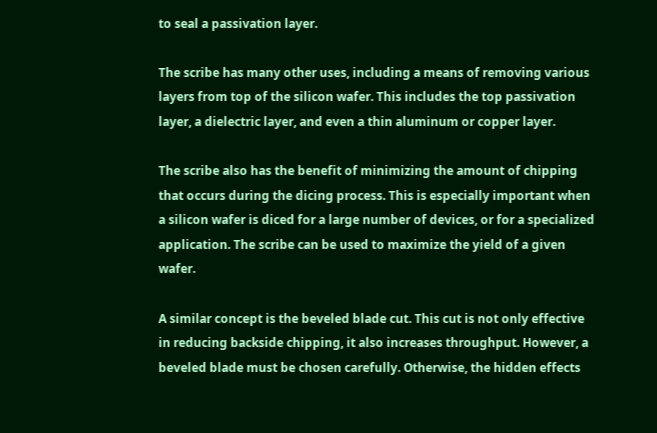to seal a passivation layer.

The scribe has many other uses, including a means of removing various layers from top of the silicon wafer. This includes the top passivation layer, a dielectric layer, and even a thin aluminum or copper layer.

The scribe also has the benefit of minimizing the amount of chipping that occurs during the dicing process. This is especially important when a silicon wafer is diced for a large number of devices, or for a specialized application. The scribe can be used to maximize the yield of a given wafer.

A similar concept is the beveled blade cut. This cut is not only effective in reducing backside chipping, it also increases throughput. However, a beveled blade must be chosen carefully. Otherwise, the hidden effects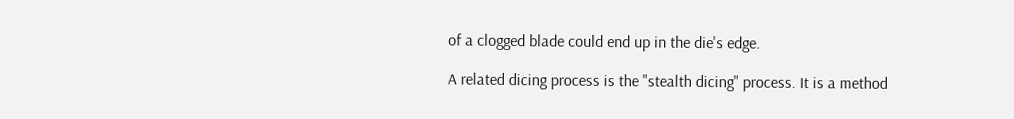of a clogged blade could end up in the die's edge.

A related dicing process is the "stealth dicing" process. It is a method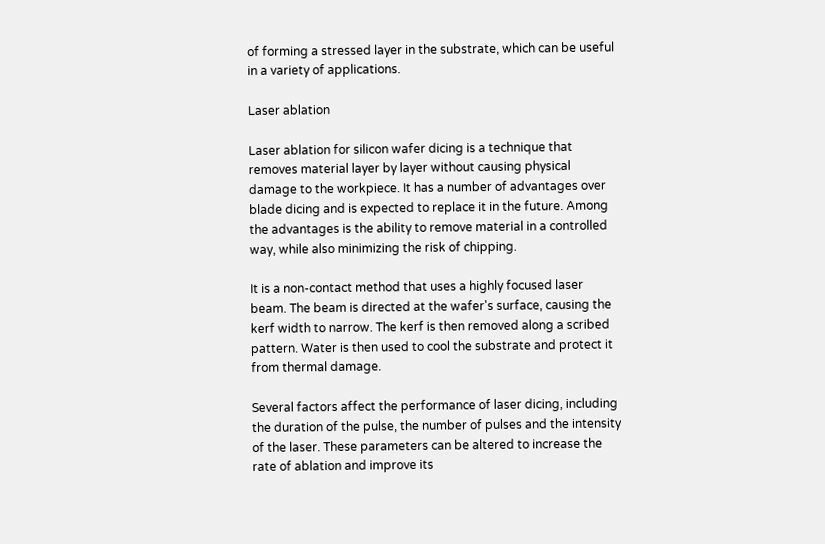of forming a stressed layer in the substrate, which can be useful in a variety of applications.

Laser ablation

Laser ablation for silicon wafer dicing is a technique that removes material layer by layer without causing physical damage to the workpiece. It has a number of advantages over blade dicing and is expected to replace it in the future. Among the advantages is the ability to remove material in a controlled way, while also minimizing the risk of chipping.

It is a non-contact method that uses a highly focused laser beam. The beam is directed at the wafer's surface, causing the kerf width to narrow. The kerf is then removed along a scribed pattern. Water is then used to cool the substrate and protect it from thermal damage.

Several factors affect the performance of laser dicing, including the duration of the pulse, the number of pulses and the intensity of the laser. These parameters can be altered to increase the rate of ablation and improve its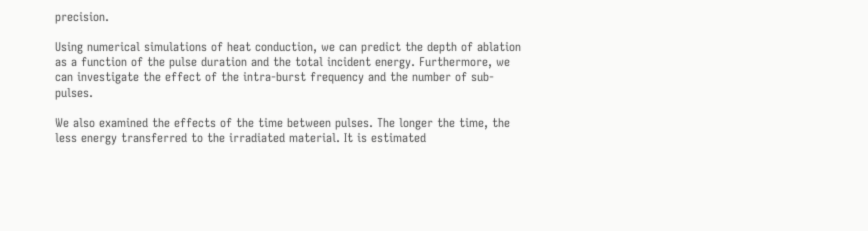precision.

Using numerical simulations of heat conduction, we can predict the depth of ablation as a function of the pulse duration and the total incident energy. Furthermore, we can investigate the effect of the intra-burst frequency and the number of sub-pulses.

We also examined the effects of the time between pulses. The longer the time, the less energy transferred to the irradiated material. It is estimated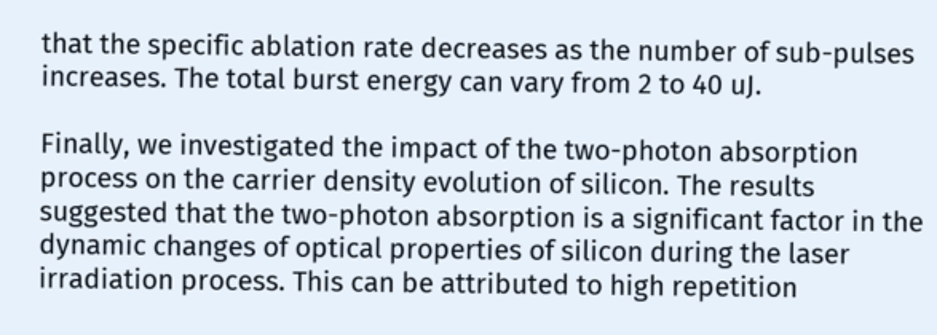that the specific ablation rate decreases as the number of sub-pulses increases. The total burst energy can vary from 2 to 40 uJ.

Finally, we investigated the impact of the two-photon absorption process on the carrier density evolution of silicon. The results suggested that the two-photon absorption is a significant factor in the dynamic changes of optical properties of silicon during the laser irradiation process. This can be attributed to high repetition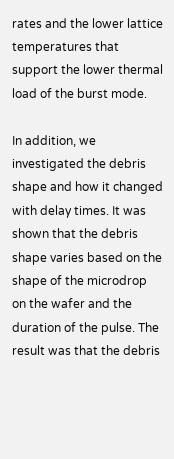rates and the lower lattice temperatures that support the lower thermal load of the burst mode.

In addition, we investigated the debris shape and how it changed with delay times. It was shown that the debris shape varies based on the shape of the microdrop on the wafer and the duration of the pulse. The result was that the debris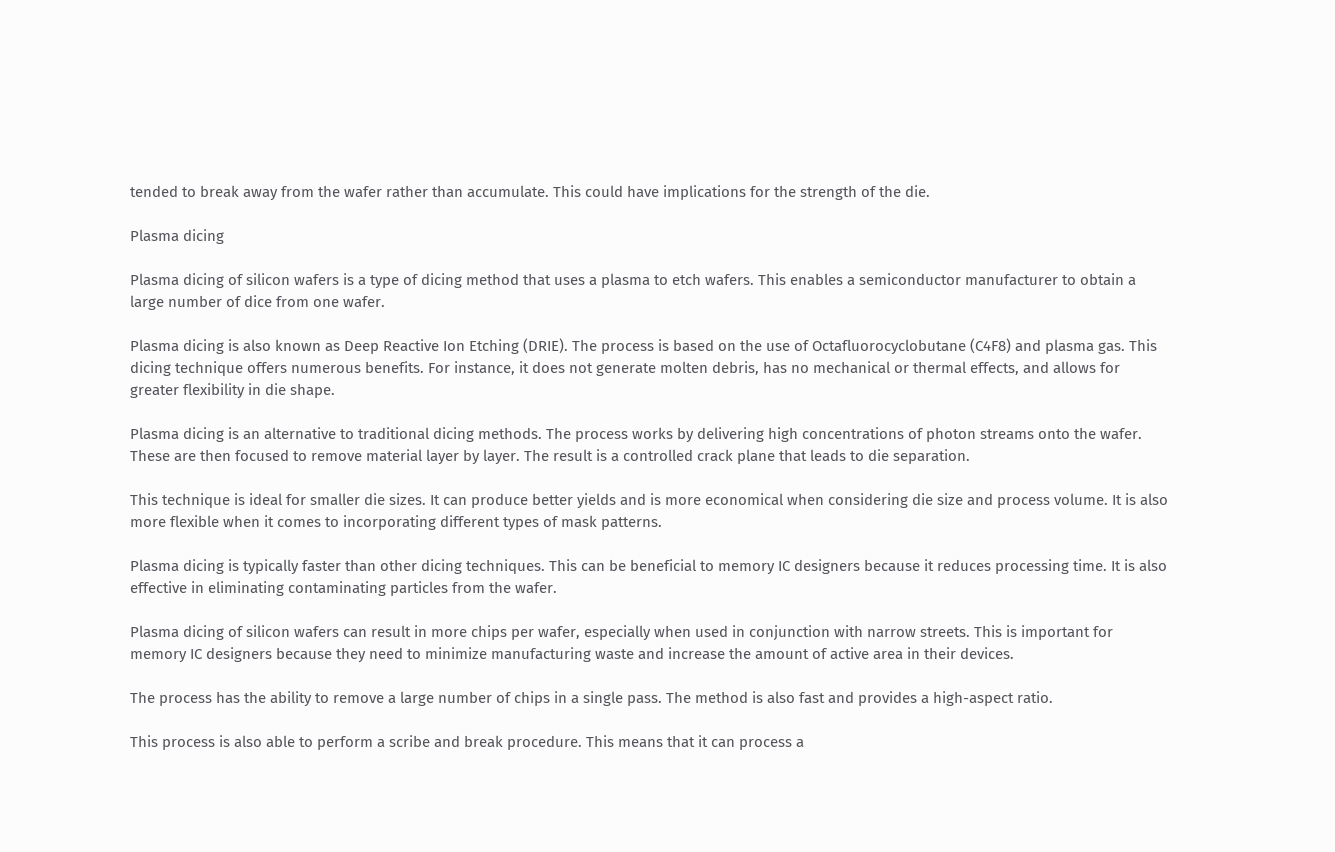tended to break away from the wafer rather than accumulate. This could have implications for the strength of the die.

Plasma dicing

Plasma dicing of silicon wafers is a type of dicing method that uses a plasma to etch wafers. This enables a semiconductor manufacturer to obtain a large number of dice from one wafer.

Plasma dicing is also known as Deep Reactive Ion Etching (DRIE). The process is based on the use of Octafluorocyclobutane (C4F8) and plasma gas. This dicing technique offers numerous benefits. For instance, it does not generate molten debris, has no mechanical or thermal effects, and allows for greater flexibility in die shape.

Plasma dicing is an alternative to traditional dicing methods. The process works by delivering high concentrations of photon streams onto the wafer. These are then focused to remove material layer by layer. The result is a controlled crack plane that leads to die separation.

This technique is ideal for smaller die sizes. It can produce better yields and is more economical when considering die size and process volume. It is also more flexible when it comes to incorporating different types of mask patterns.

Plasma dicing is typically faster than other dicing techniques. This can be beneficial to memory IC designers because it reduces processing time. It is also effective in eliminating contaminating particles from the wafer.

Plasma dicing of silicon wafers can result in more chips per wafer, especially when used in conjunction with narrow streets. This is important for memory IC designers because they need to minimize manufacturing waste and increase the amount of active area in their devices.

The process has the ability to remove a large number of chips in a single pass. The method is also fast and provides a high-aspect ratio.

This process is also able to perform a scribe and break procedure. This means that it can process a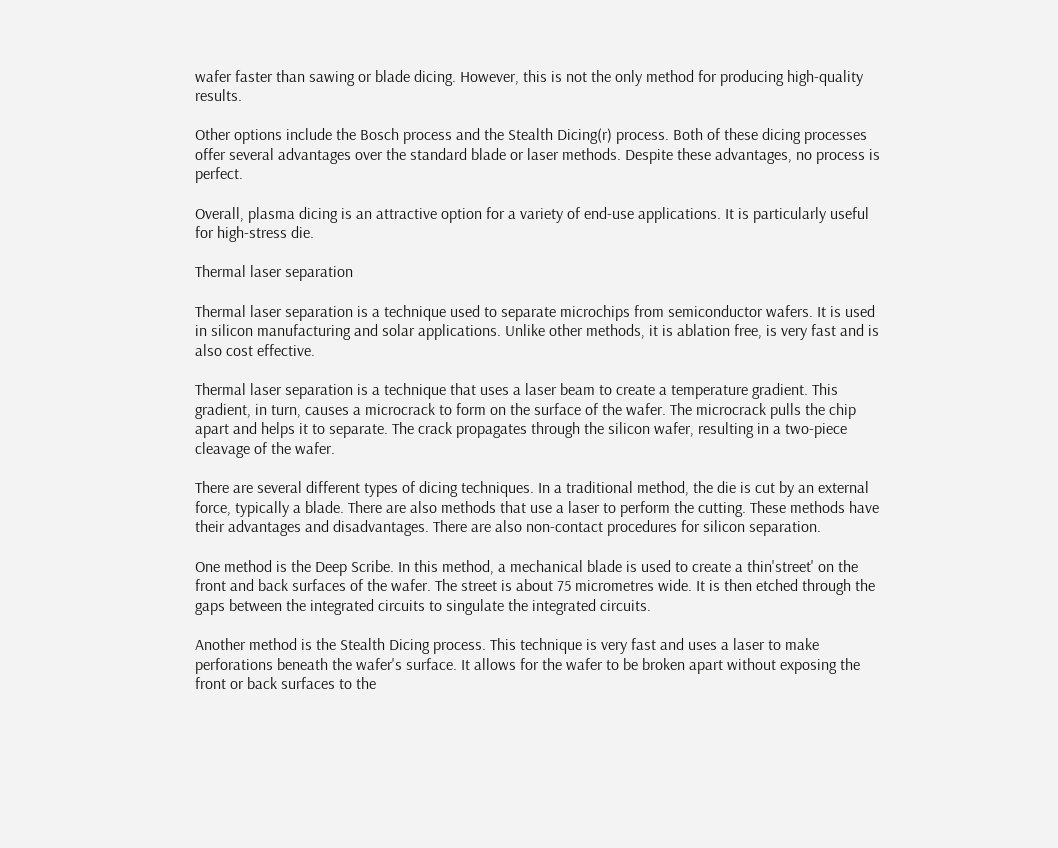wafer faster than sawing or blade dicing. However, this is not the only method for producing high-quality results.

Other options include the Bosch process and the Stealth Dicing(r) process. Both of these dicing processes offer several advantages over the standard blade or laser methods. Despite these advantages, no process is perfect.

Overall, plasma dicing is an attractive option for a variety of end-use applications. It is particularly useful for high-stress die.

Thermal laser separation

Thermal laser separation is a technique used to separate microchips from semiconductor wafers. It is used in silicon manufacturing and solar applications. Unlike other methods, it is ablation free, is very fast and is also cost effective.

Thermal laser separation is a technique that uses a laser beam to create a temperature gradient. This gradient, in turn, causes a microcrack to form on the surface of the wafer. The microcrack pulls the chip apart and helps it to separate. The crack propagates through the silicon wafer, resulting in a two-piece cleavage of the wafer.

There are several different types of dicing techniques. In a traditional method, the die is cut by an external force, typically a blade. There are also methods that use a laser to perform the cutting. These methods have their advantages and disadvantages. There are also non-contact procedures for silicon separation.

One method is the Deep Scribe. In this method, a mechanical blade is used to create a thin'street' on the front and back surfaces of the wafer. The street is about 75 micrometres wide. It is then etched through the gaps between the integrated circuits to singulate the integrated circuits.

Another method is the Stealth Dicing process. This technique is very fast and uses a laser to make perforations beneath the wafer's surface. It allows for the wafer to be broken apart without exposing the front or back surfaces to the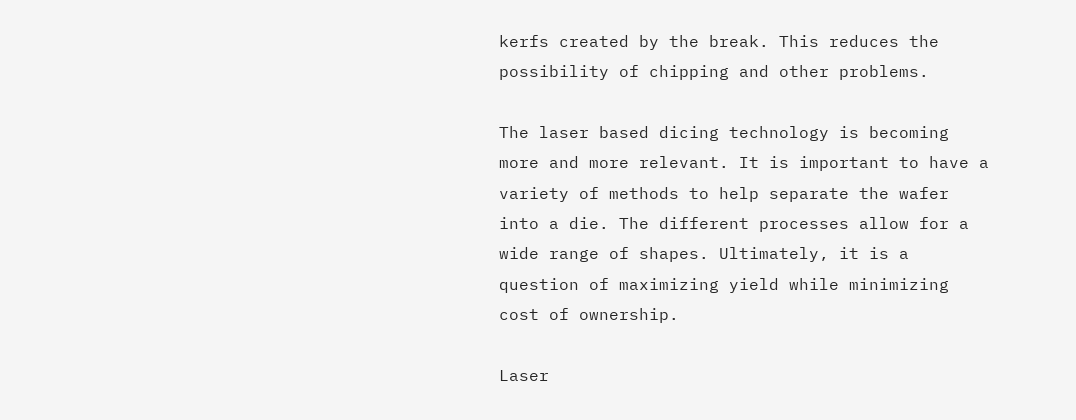kerfs created by the break. This reduces the possibility of chipping and other problems.

The laser based dicing technology is becoming more and more relevant. It is important to have a variety of methods to help separate the wafer into a die. The different processes allow for a wide range of shapes. Ultimately, it is a question of maximizing yield while minimizing cost of ownership.

Laser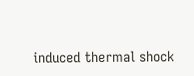induced thermal shock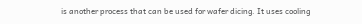is another process that can be used for wafer dicing. It uses cooling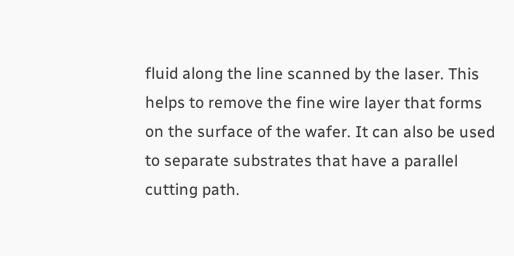fluid along the line scanned by the laser. This helps to remove the fine wire layer that forms on the surface of the wafer. It can also be used to separate substrates that have a parallel cutting path.